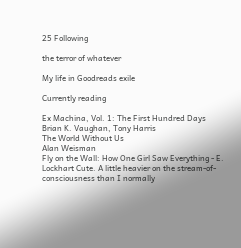25 Following

the terror of whatever

My life in Goodreads exile

Currently reading

Ex Machina, Vol. 1: The First Hundred Days
Brian K. Vaughan, Tony Harris
The World Without Us
Alan Weisman
Fly on the Wall: How One Girl Saw Everything - E. Lockhart Cute. A little heavier on the stream-of-consciousness than I normally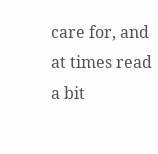care for, and at times read a bit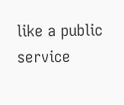like a public service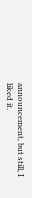announcement, but still, I liked it.